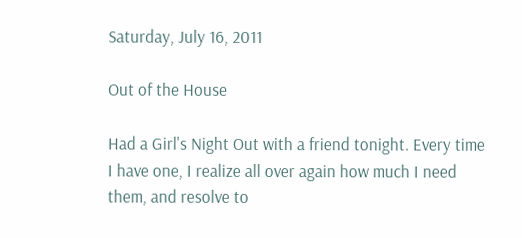Saturday, July 16, 2011

Out of the House

Had a Girl's Night Out with a friend tonight. Every time I have one, I realize all over again how much I need them, and resolve to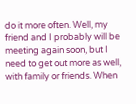do it more often. Well, my friend and I probably will be meeting again soon, but I need to get out more as well, with family or friends. When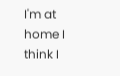I'm at home I think I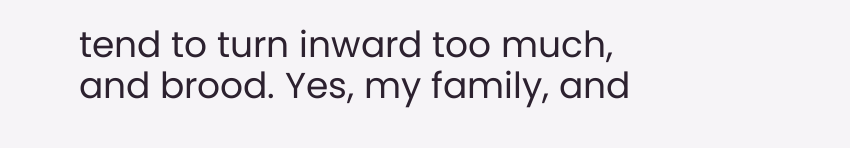tend to turn inward too much, and brood. Yes, my family, and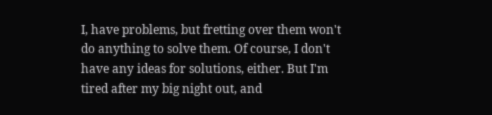I, have problems, but fretting over them won't do anything to solve them. Of course, I don't have any ideas for solutions, either. But I'm tired after my big night out, and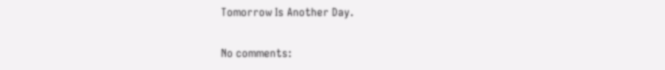Tomorrow Is Another Day.

No comments: